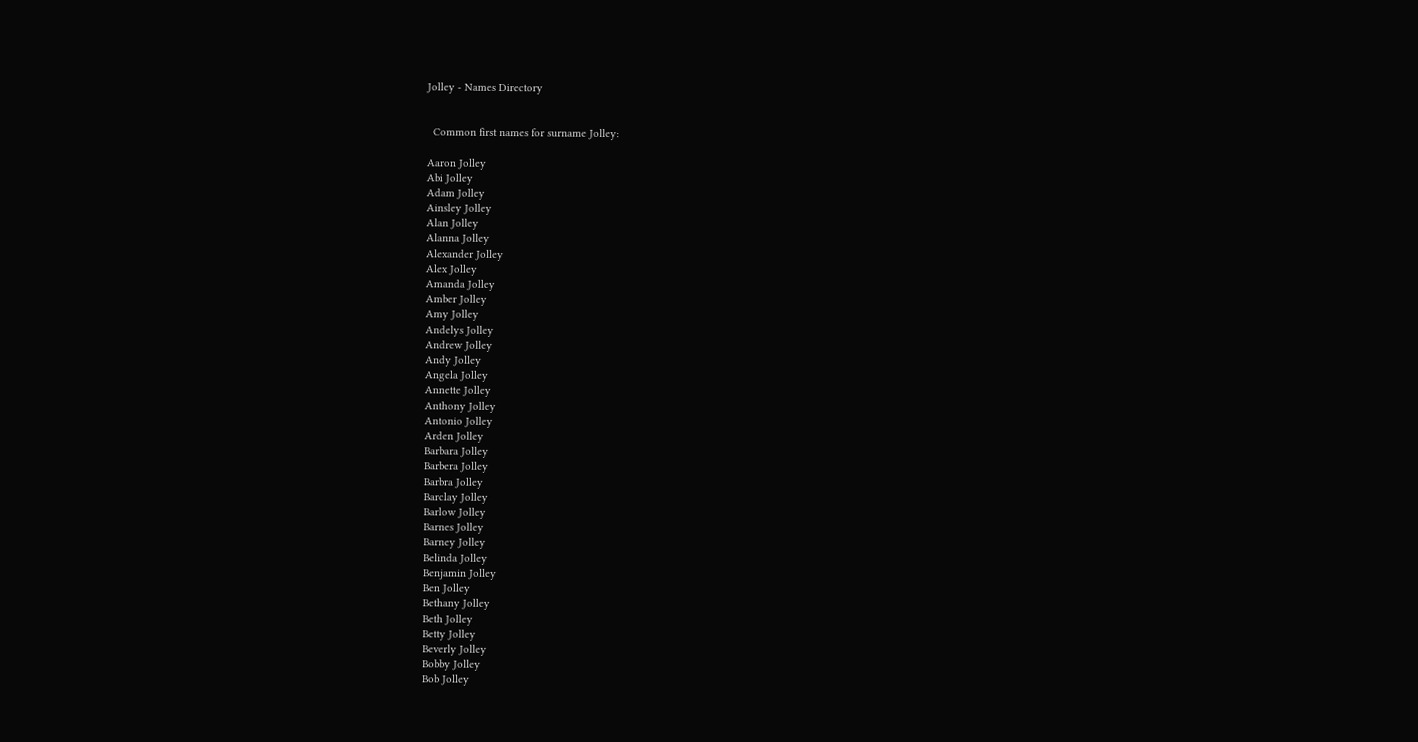Jolley - Names Directory


  Common first names for surname Jolley:

Aaron Jolley
Abi Jolley
Adam Jolley
Ainsley Jolley
Alan Jolley
Alanna Jolley
Alexander Jolley
Alex Jolley
Amanda Jolley
Amber Jolley
Amy Jolley
Andelys Jolley
Andrew Jolley
Andy Jolley
Angela Jolley
Annette Jolley
Anthony Jolley
Antonio Jolley
Arden Jolley
Barbara Jolley
Barbera Jolley
Barbra Jolley
Barclay Jolley
Barlow Jolley
Barnes Jolley
Barney Jolley
Belinda Jolley
Benjamin Jolley
Ben Jolley
Bethany Jolley
Beth Jolley
Betty Jolley
Beverly Jolley
Bobby Jolley
Bob Jolley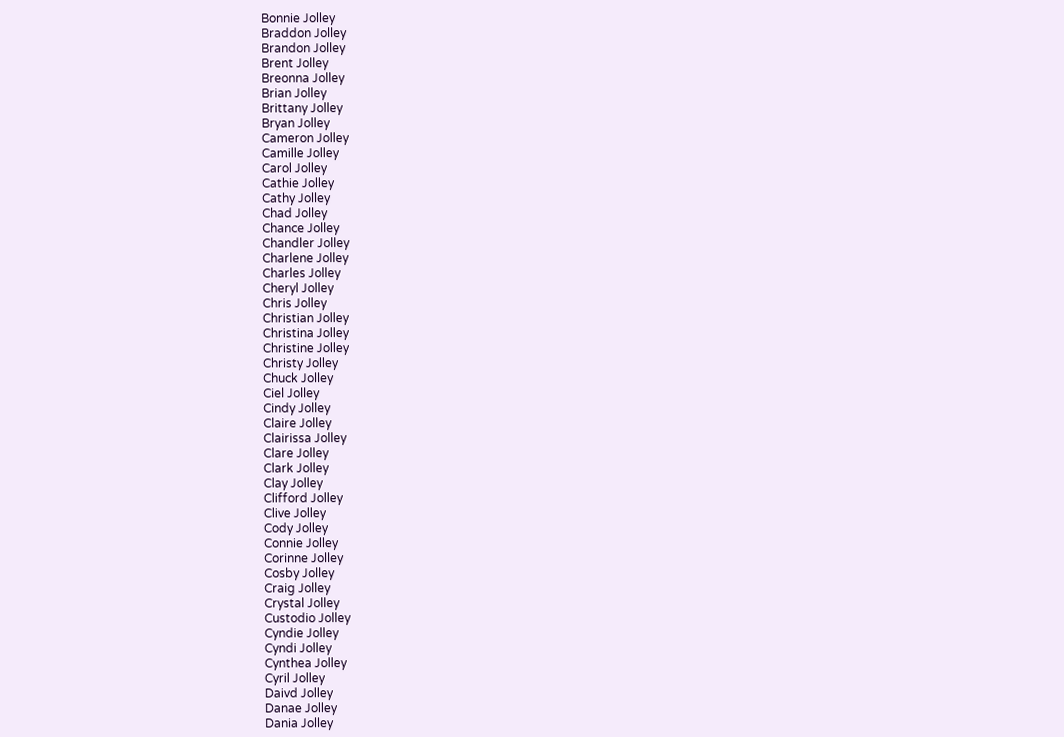Bonnie Jolley
Braddon Jolley
Brandon Jolley
Brent Jolley
Breonna Jolley
Brian Jolley
Brittany Jolley
Bryan Jolley
Cameron Jolley
Camille Jolley
Carol Jolley
Cathie Jolley
Cathy Jolley
Chad Jolley
Chance Jolley
Chandler Jolley
Charlene Jolley
Charles Jolley
Cheryl Jolley
Chris Jolley
Christian Jolley
Christina Jolley
Christine Jolley
Christy Jolley
Chuck Jolley
Ciel Jolley
Cindy Jolley
Claire Jolley
Clairissa Jolley
Clare Jolley
Clark Jolley
Clay Jolley
Clifford Jolley
Clive Jolley
Cody Jolley
Connie Jolley
Corinne Jolley
Cosby Jolley
Craig Jolley
Crystal Jolley
Custodio Jolley
Cyndie Jolley
Cyndi Jolley
Cynthea Jolley
Cyril Jolley
Daivd Jolley
Danae Jolley
Dania Jolley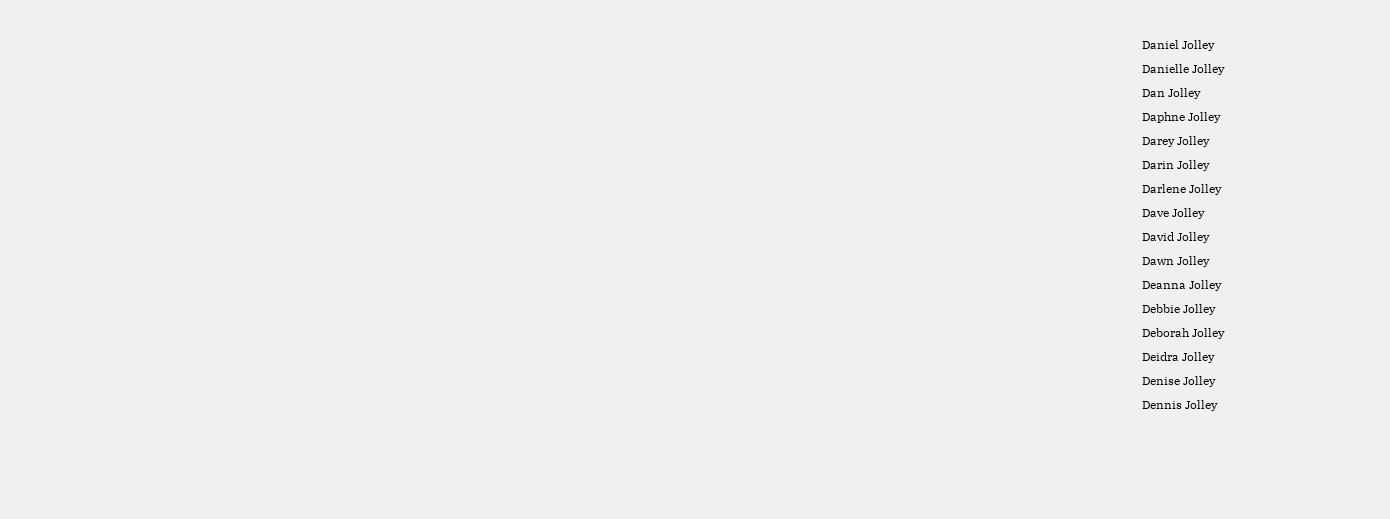Daniel Jolley
Danielle Jolley
Dan Jolley
Daphne Jolley
Darey Jolley
Darin Jolley
Darlene Jolley
Dave Jolley
David Jolley
Dawn Jolley
Deanna Jolley
Debbie Jolley
Deborah Jolley
Deidra Jolley
Denise Jolley
Dennis Jolley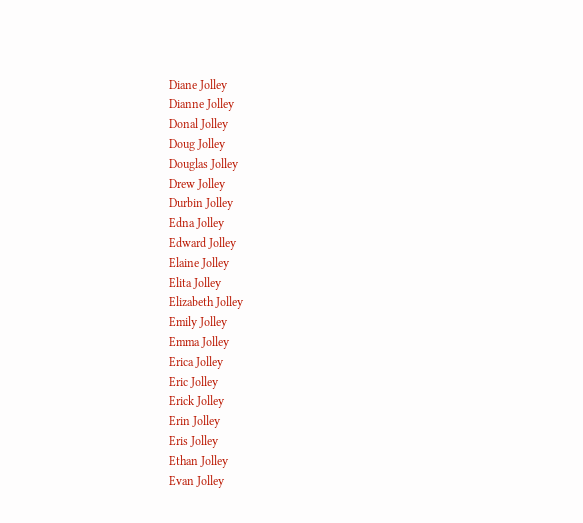Diane Jolley
Dianne Jolley
Donal Jolley
Doug Jolley
Douglas Jolley
Drew Jolley
Durbin Jolley
Edna Jolley
Edward Jolley
Elaine Jolley
Elita Jolley
Elizabeth Jolley
Emily Jolley
Emma Jolley
Erica Jolley
Eric Jolley
Erick Jolley
Erin Jolley
Eris Jolley
Ethan Jolley
Evan Jolley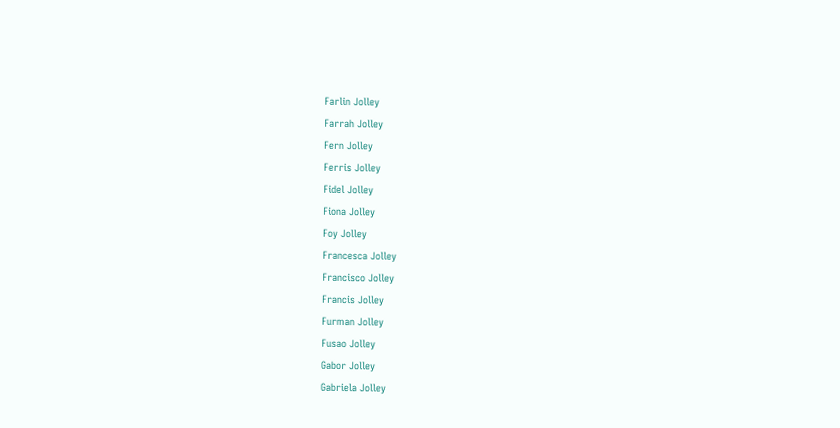Farlin Jolley
Farrah Jolley
Fern Jolley
Ferris Jolley
Fidel Jolley
Fiona Jolley
Foy Jolley
Francesca Jolley
Francisco Jolley
Francis Jolley
Furman Jolley
Fusao Jolley
Gabor Jolley
Gabriela Jolley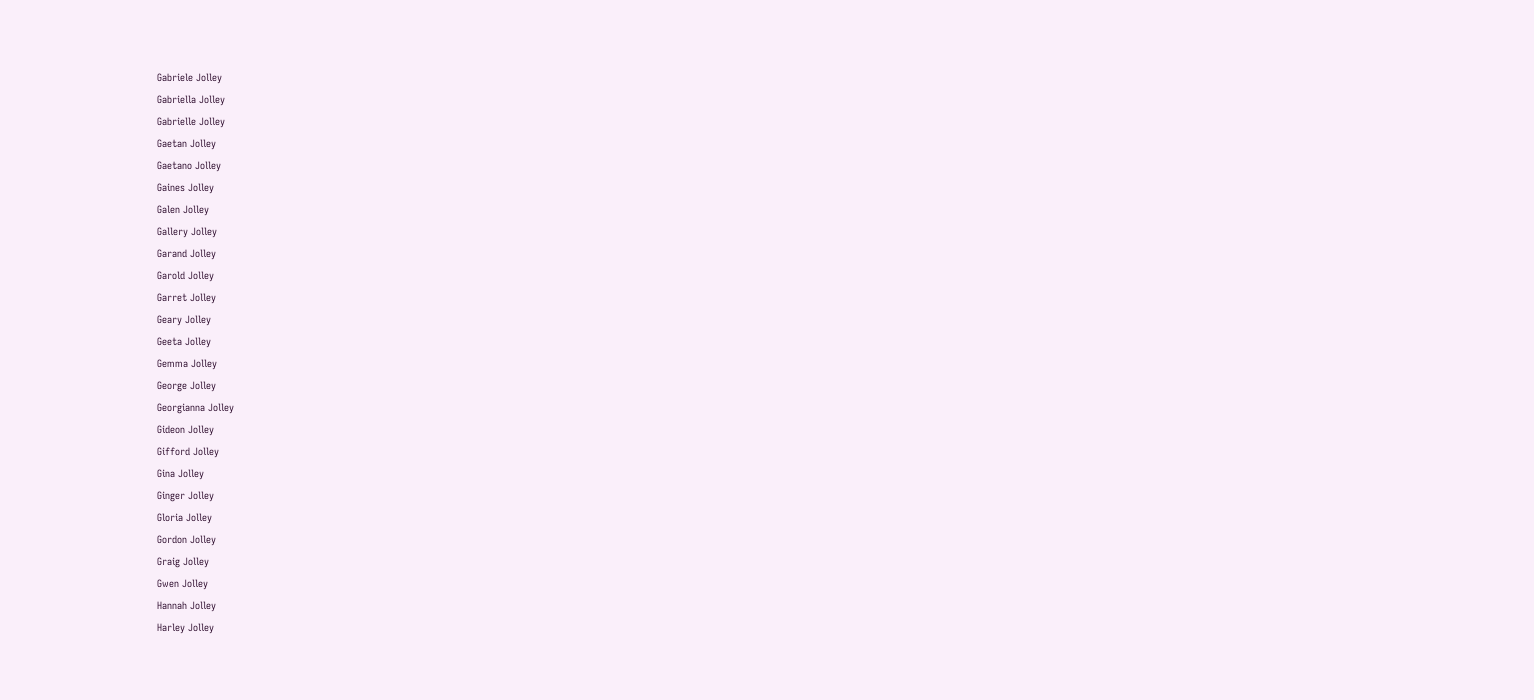Gabriele Jolley
Gabriella Jolley
Gabrielle Jolley
Gaetan Jolley
Gaetano Jolley
Gaines Jolley
Galen Jolley
Gallery Jolley
Garand Jolley
Garold Jolley
Garret Jolley
Geary Jolley
Geeta Jolley
Gemma Jolley
George Jolley
Georgianna Jolley
Gideon Jolley
Gifford Jolley
Gina Jolley
Ginger Jolley
Gloria Jolley
Gordon Jolley
Graig Jolley
Gwen Jolley
Hannah Jolley
Harley Jolley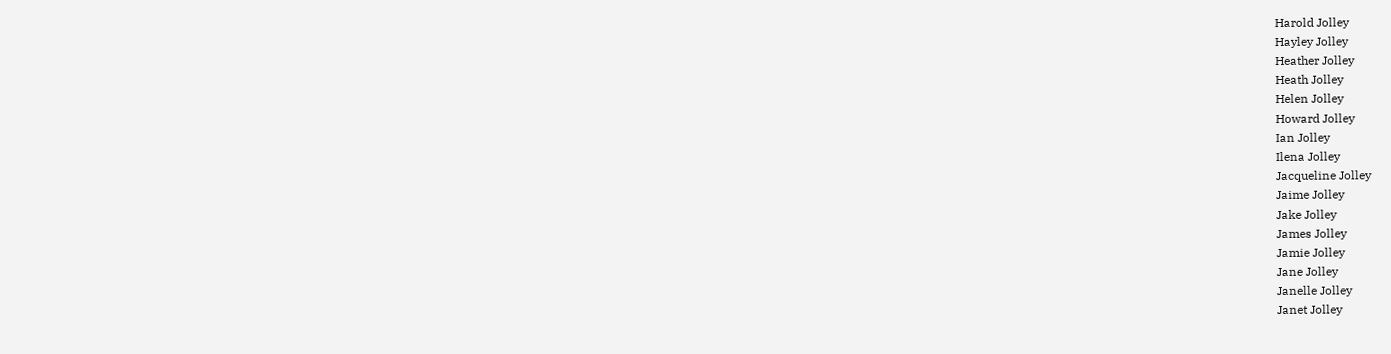Harold Jolley
Hayley Jolley
Heather Jolley
Heath Jolley
Helen Jolley
Howard Jolley
Ian Jolley
Ilena Jolley
Jacqueline Jolley
Jaime Jolley
Jake Jolley
James Jolley
Jamie Jolley
Jane Jolley
Janelle Jolley
Janet Jolley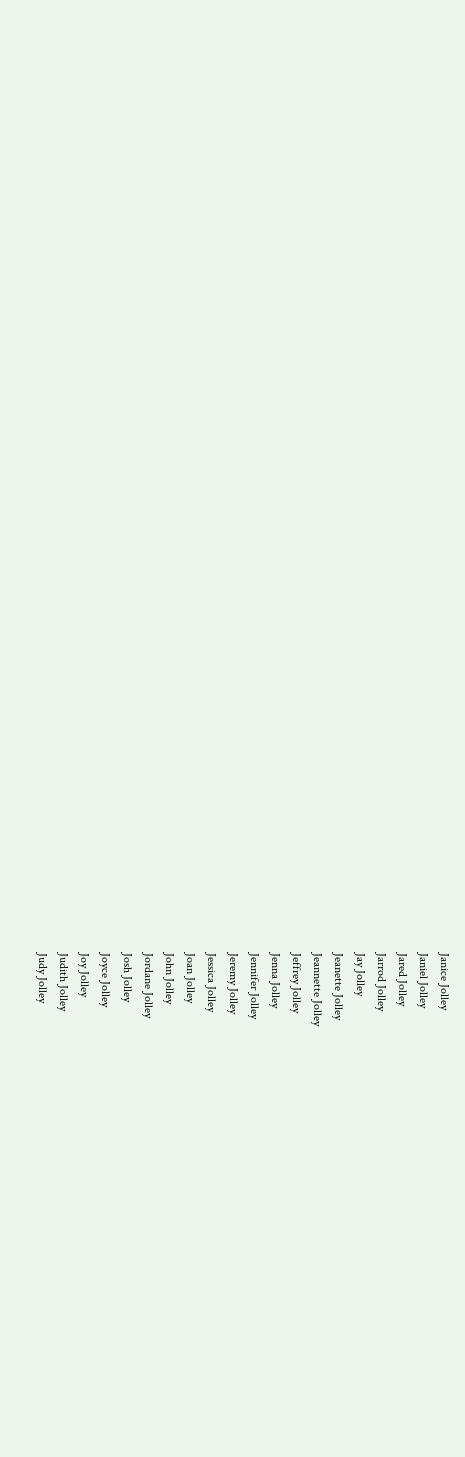Janice Jolley
Janiel Jolley
Jared Jolley
Jarrod Jolley
Jay Jolley
Jeanette Jolley
Jeannette Jolley
Jeffrey Jolley
Jenna Jolley
Jennifer Jolley
Jeremy Jolley
Jessica Jolley
Joan Jolley
John Jolley
Jordane Jolley
Josh Jolley
Joyce Jolley
Joy Jolley
Judith Jolley
Judy Jolley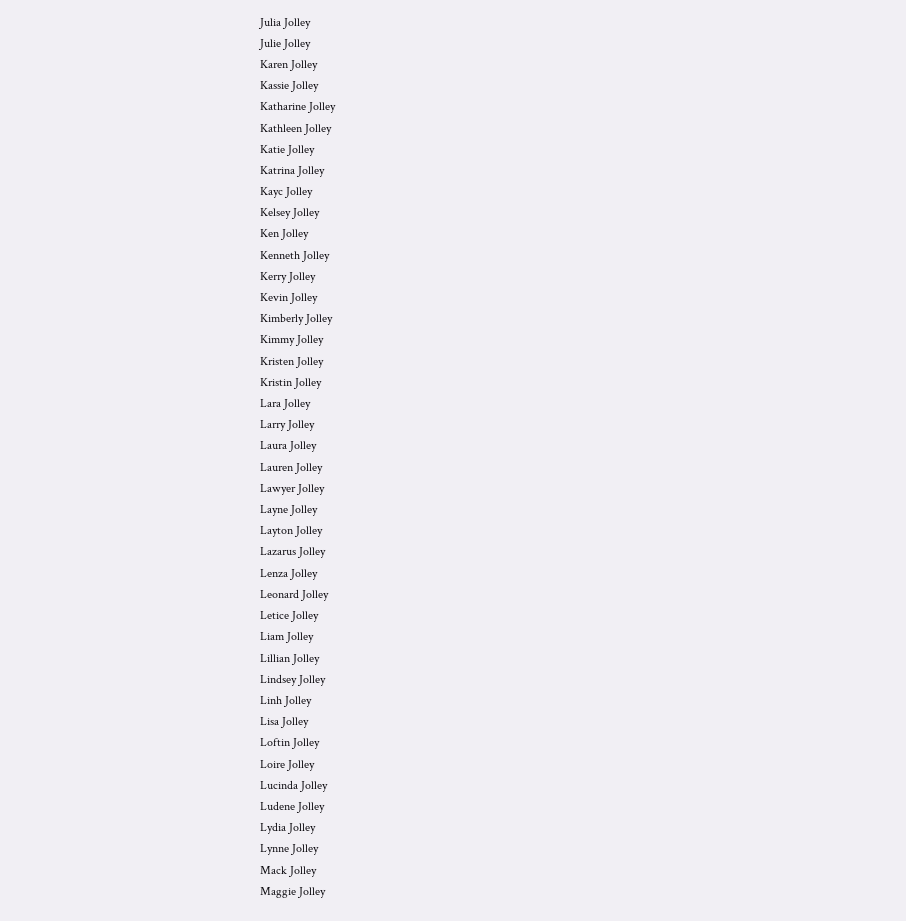Julia Jolley
Julie Jolley
Karen Jolley
Kassie Jolley
Katharine Jolley
Kathleen Jolley
Katie Jolley
Katrina Jolley
Kayc Jolley
Kelsey Jolley
Ken Jolley
Kenneth Jolley
Kerry Jolley
Kevin Jolley
Kimberly Jolley
Kimmy Jolley
Kristen Jolley
Kristin Jolley
Lara Jolley
Larry Jolley
Laura Jolley
Lauren Jolley
Lawyer Jolley
Layne Jolley
Layton Jolley
Lazarus Jolley
Lenza Jolley
Leonard Jolley
Letice Jolley
Liam Jolley
Lillian Jolley
Lindsey Jolley
Linh Jolley
Lisa Jolley
Loftin Jolley
Loire Jolley
Lucinda Jolley
Ludene Jolley
Lydia Jolley
Lynne Jolley
Mack Jolley
Maggie Jolley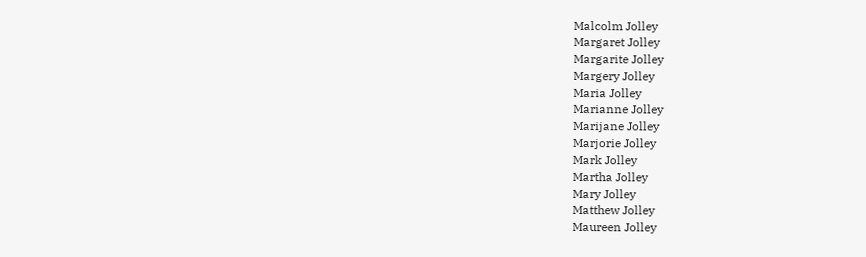Malcolm Jolley
Margaret Jolley
Margarite Jolley
Margery Jolley
Maria Jolley
Marianne Jolley
Marijane Jolley
Marjorie Jolley
Mark Jolley
Martha Jolley
Mary Jolley
Matthew Jolley
Maureen Jolley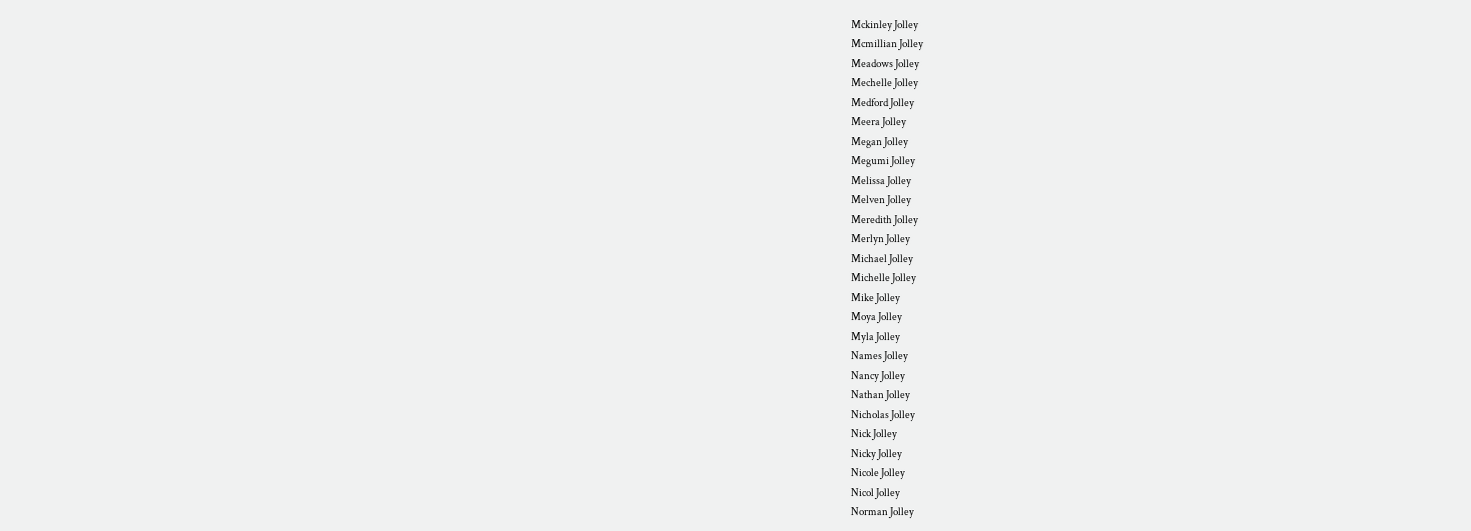Mckinley Jolley
Mcmillian Jolley
Meadows Jolley
Mechelle Jolley
Medford Jolley
Meera Jolley
Megan Jolley
Megumi Jolley
Melissa Jolley
Melven Jolley
Meredith Jolley
Merlyn Jolley
Michael Jolley
Michelle Jolley
Mike Jolley
Moya Jolley
Myla Jolley
Names Jolley
Nancy Jolley
Nathan Jolley
Nicholas Jolley
Nick Jolley
Nicky Jolley
Nicole Jolley
Nicol Jolley
Norman Jolley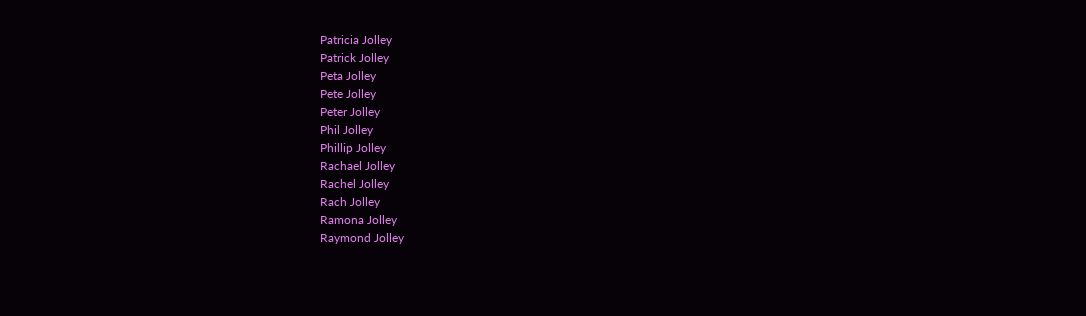Patricia Jolley
Patrick Jolley
Peta Jolley
Pete Jolley
Peter Jolley
Phil Jolley
Phillip Jolley
Rachael Jolley
Rachel Jolley
Rach Jolley
Ramona Jolley
Raymond Jolley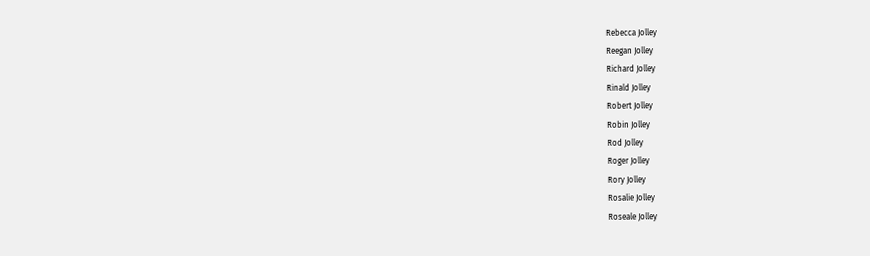Rebecca Jolley
Reegan Jolley
Richard Jolley
Rinald Jolley
Robert Jolley
Robin Jolley
Rod Jolley
Roger Jolley
Rory Jolley
Rosalie Jolley
Roseale Jolley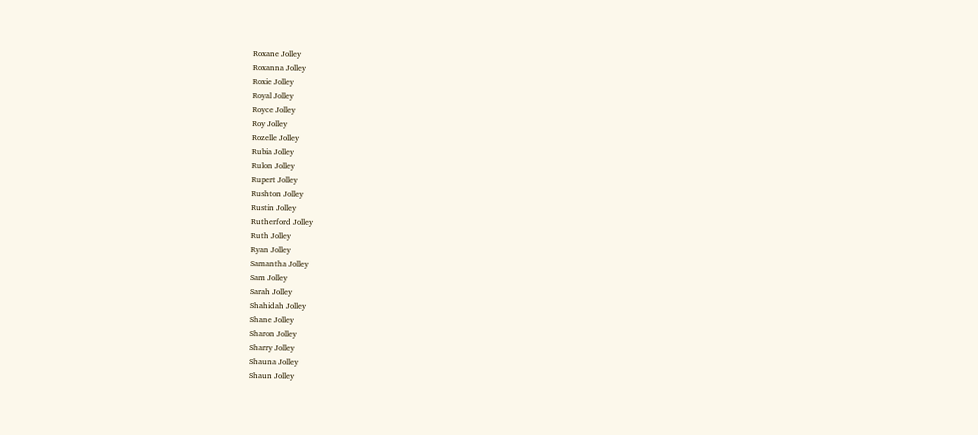Roxane Jolley
Roxanna Jolley
Roxie Jolley
Royal Jolley
Royce Jolley
Roy Jolley
Rozelle Jolley
Rubia Jolley
Rulon Jolley
Rupert Jolley
Rushton Jolley
Rustin Jolley
Rutherford Jolley
Ruth Jolley
Ryan Jolley
Samantha Jolley
Sam Jolley
Sarah Jolley
Shahidah Jolley
Shane Jolley
Sharon Jolley
Sharry Jolley
Shauna Jolley
Shaun Jolley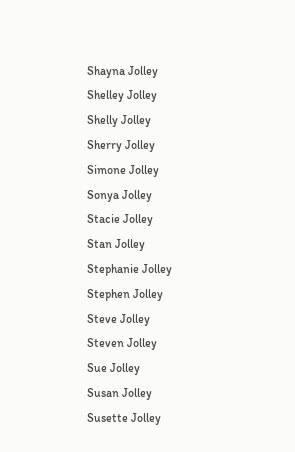Shayna Jolley
Shelley Jolley
Shelly Jolley
Sherry Jolley
Simone Jolley
Sonya Jolley
Stacie Jolley
Stan Jolley
Stephanie Jolley
Stephen Jolley
Steve Jolley
Steven Jolley
Sue Jolley
Susan Jolley
Susette Jolley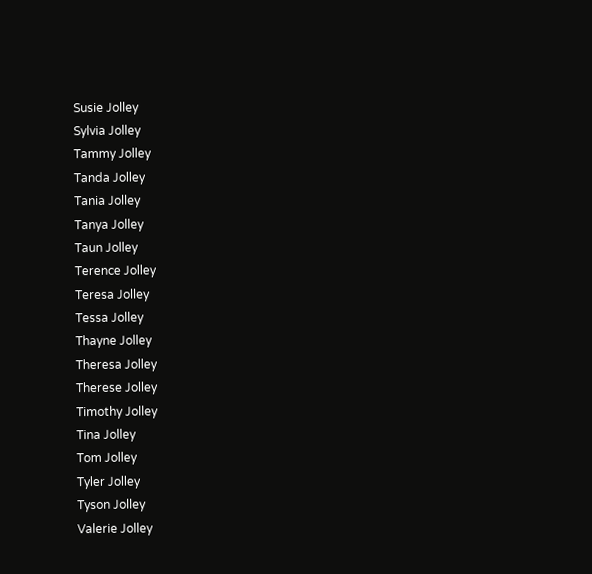Susie Jolley
Sylvia Jolley
Tammy Jolley
Tanda Jolley
Tania Jolley
Tanya Jolley
Taun Jolley
Terence Jolley
Teresa Jolley
Tessa Jolley
Thayne Jolley
Theresa Jolley
Therese Jolley
Timothy Jolley
Tina Jolley
Tom Jolley
Tyler Jolley
Tyson Jolley
Valerie Jolley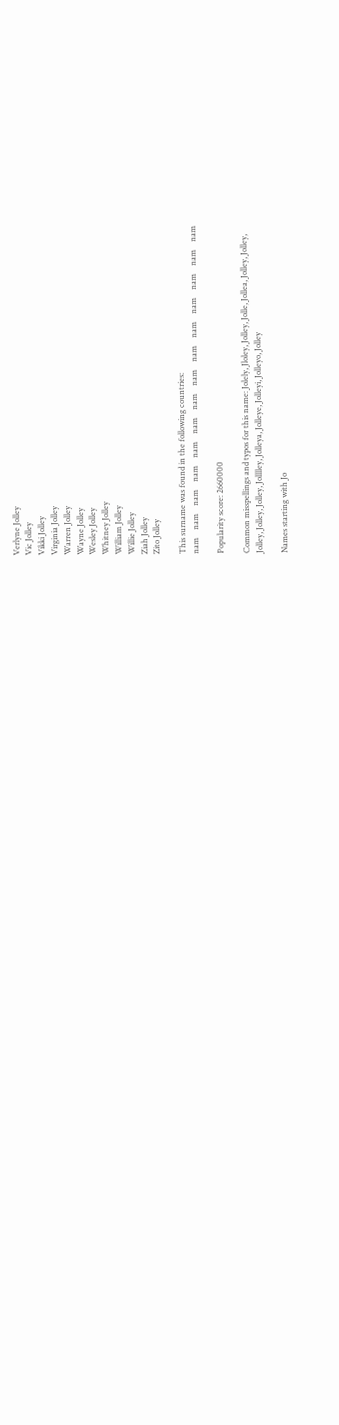Verlyne Jolley
Vic Jolley
Vikki Jolley
Virginia Jolley
Warren Jolley
Wayne Jolley
Wesley Jolley
Whitney Jolley
William Jolley
Willie Jolley
Ziah Jolley
Zito Jolley

This surname was found in the following countries:
nam    nam    nam    nam    nam    nam    nam    nam    nam    nam    nam    nam    nam    nam

Popularity score: 2660000

Common misspellings and typos for this name: Jolely, Jloley, Jolley, Jolle, Jollea, Jolley, Jolley,
Jolley, Jolley, Jolley, Jolllley, Jolleya, Jolleye, Jolleyi, Jolleyo, Jolley

Names starting with Jo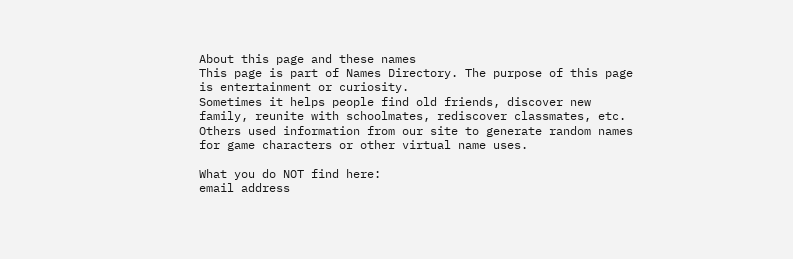About this page and these names
This page is part of Names Directory. The purpose of this page is entertainment or curiosity.
Sometimes it helps people find old friends, discover new family, reunite with schoolmates, rediscover classmates, etc.
Others used information from our site to generate random names for game characters or other virtual name uses.

What you do NOT find here:
email address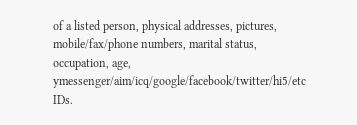of a listed person, physical addresses, pictures, mobile/fax/phone numbers, marital status, occupation, age, ymessenger/aim/icq/google/facebook/twitter/hi5/etc IDs.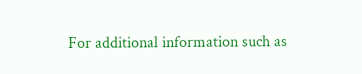For additional information such as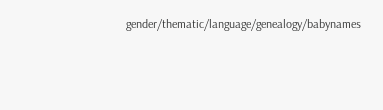gender/thematic/language/genealogy/babynames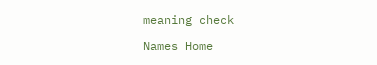meaning check

Names Home